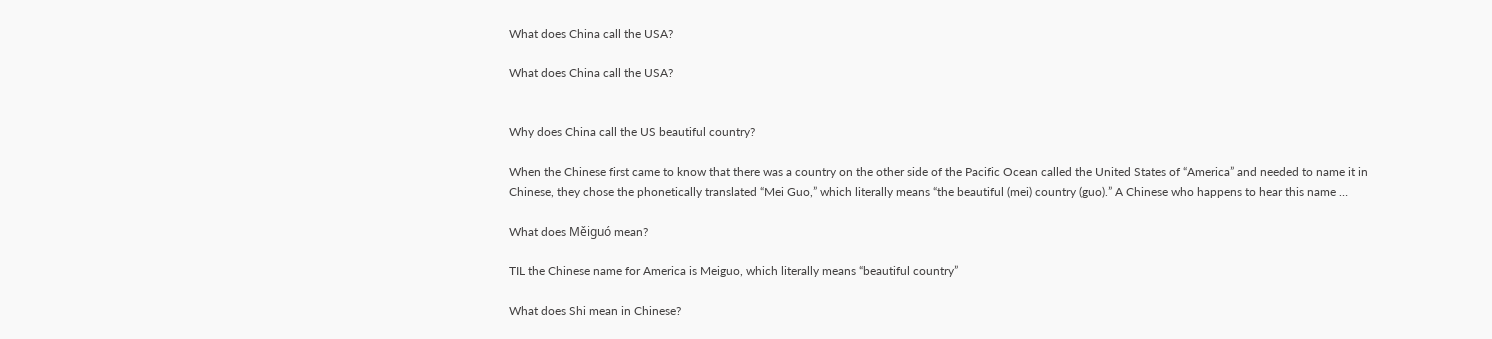What does China call the USA?

What does China call the USA?


Why does China call the US beautiful country?

When the Chinese first came to know that there was a country on the other side of the Pacific Ocean called the United States of “America” and needed to name it in Chinese, they chose the phonetically translated “Mei Guo,” which literally means “the beautiful (mei) country (guo).” A Chinese who happens to hear this name …

What does Měiguó mean?

TIL the Chinese name for America is Meiguo, which literally means “beautiful country”

What does Shi mean in Chinese?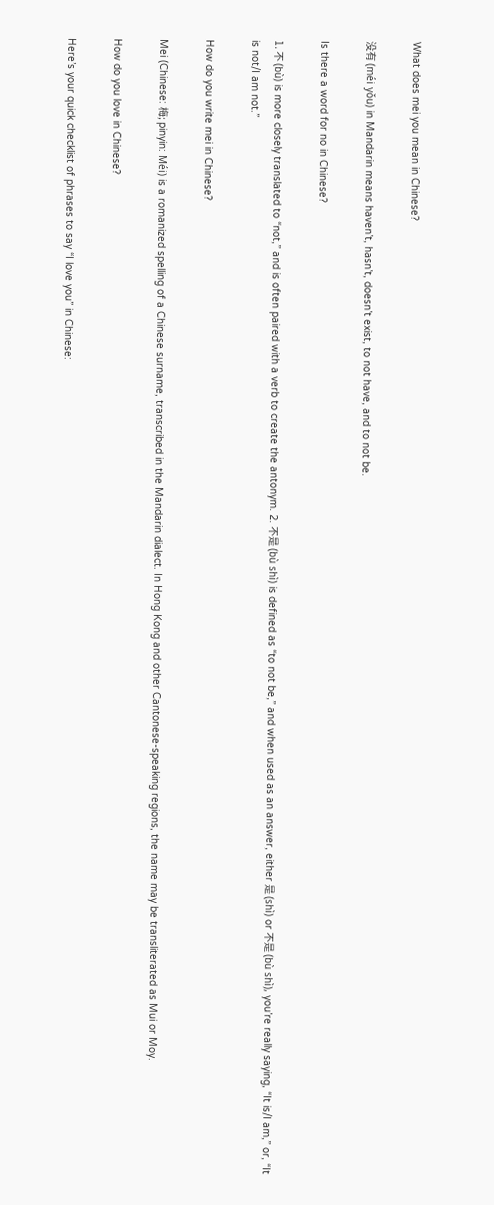What does mei you mean in Chinese?

没有 (méi yǒu) in Mandarin means haven’t, hasn’t, doesn’t exist, to not have, and to not be.

Is there a word for no in Chinese?

1. 不 (bù) is more closely translated to “not,” and is often paired with a verb to create the antonym. 2. 不是 (bù shì) is defined as “to not be,” and when used as an answer, either 是 (shì) or 不是 (bù shì), you’re really saying, “It is/I am,” or, “It is not/I am not.”

How do you write mei in Chinese?

Mei (Chinese: 梅; pinyin: Méi) is a romanized spelling of a Chinese surname, transcribed in the Mandarin dialect. In Hong Kong and other Cantonese-speaking regions, the name may be transliterated as Mui or Moy.

How do you love in Chinese?

Here’s your quick checklist of phrases to say “I love you” in Chinese: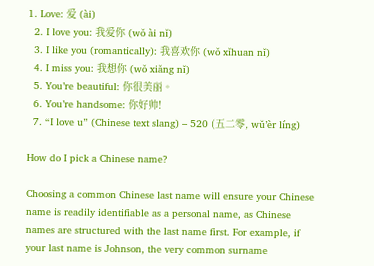1. Love: 爱 (ài)
  2. I love you: 我爱你 (wǒ ài nǐ)
  3. I like you (romantically): 我喜欢你 (wǒ xǐhuan nǐ)
  4. I miss you: 我想你 (wǒ xiǎng nǐ)
  5. You’re beautiful: 你很美丽。
  6. You’re handsome: 你好帅!
  7. “I love u” (Chinese text slang) – 520 (五二零, wǔ’èr líng)

How do I pick a Chinese name?

Choosing a common Chinese last name will ensure your Chinese name is readily identifiable as a personal name, as Chinese names are structured with the last name first. For example, if your last name is Johnson, the very common surname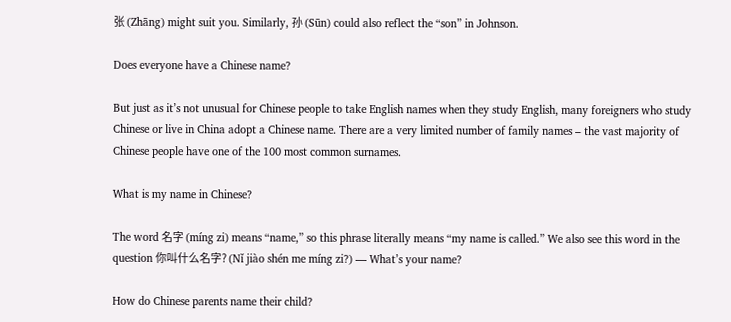张 (Zhāng) might suit you. Similarly, 孙 (Sūn) could also reflect the “son” in Johnson.

Does everyone have a Chinese name?

But just as it’s not unusual for Chinese people to take English names when they study English, many foreigners who study Chinese or live in China adopt a Chinese name. There are a very limited number of family names – the vast majority of Chinese people have one of the 100 most common surnames.

What is my name in Chinese?

The word 名字 (míng zi) means “name,” so this phrase literally means “my name is called.” We also see this word in the question 你叫什么名字? (Nǐ jiào shén me míng zi?) — What’s your name?

How do Chinese parents name their child?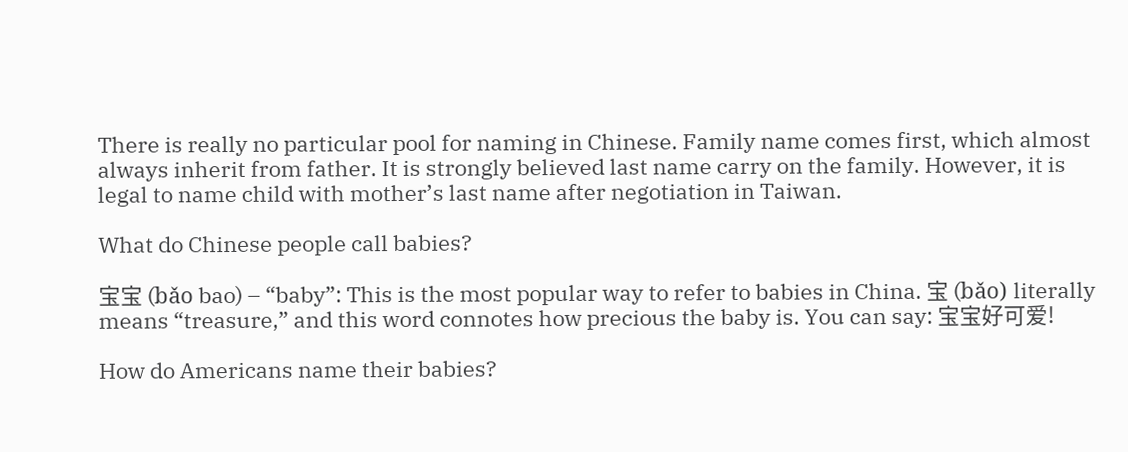There is really no particular pool for naming in Chinese. Family name comes first, which almost always inherit from father. It is strongly believed last name carry on the family. However, it is legal to name child with mother’s last name after negotiation in Taiwan.

What do Chinese people call babies?

宝宝 (bǎo bao) – “baby”: This is the most popular way to refer to babies in China. 宝 (bǎo) literally means “treasure,” and this word connotes how precious the baby is. You can say: 宝宝好可爱!

How do Americans name their babies?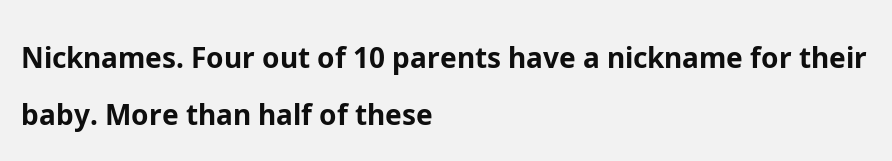Nicknames. Four out of 10 parents have a nickname for their baby. More than half of these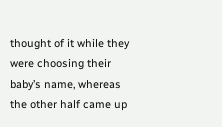thought of it while they were choosing their baby’s name, whereas the other half came up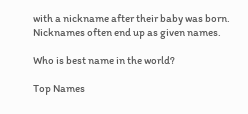with a nickname after their baby was born. Nicknames often end up as given names.

Who is best name in the world?

Top Names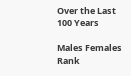Over the Last 100 Years

Males Females
Rank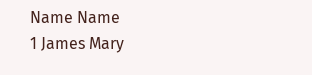Name Name
1 James Mary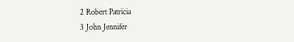2 Robert Patricia
3 John Jennifer